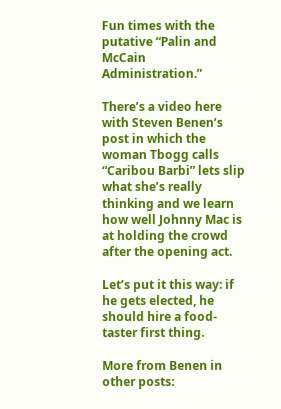Fun times with the putative “Palin and McCain Administration.”

There’s a video here with Steven Benen‘s post in which the woman Tbogg calls “Caribou Barbi” lets slip what she’s really thinking and we learn how well Johnny Mac is at holding the crowd after the opening act.

Let’s put it this way: if he gets elected, he should hire a food-taster first thing.

More from Benen in other posts: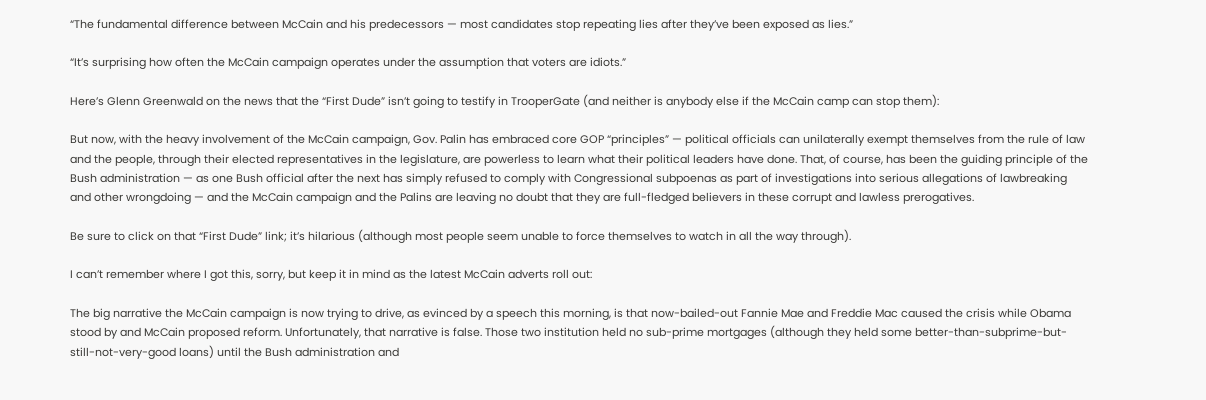“The fundamental difference between McCain and his predecessors — most candidates stop repeating lies after they’ve been exposed as lies.”

“It’s surprising how often the McCain campaign operates under the assumption that voters are idiots.”

Here’s Glenn Greenwald on the news that the “First Dude” isn’t going to testify in TrooperGate (and neither is anybody else if the McCain camp can stop them):

But now, with the heavy involvement of the McCain campaign, Gov. Palin has embraced core GOP “principles” — political officials can unilaterally exempt themselves from the rule of law and the people, through their elected representatives in the legislature, are powerless to learn what their political leaders have done. That, of course, has been the guiding principle of the Bush administration — as one Bush official after the next has simply refused to comply with Congressional subpoenas as part of investigations into serious allegations of lawbreaking and other wrongdoing — and the McCain campaign and the Palins are leaving no doubt that they are full-fledged believers in these corrupt and lawless prerogatives.

Be sure to click on that “First Dude” link; it’s hilarious (although most people seem unable to force themselves to watch in all the way through).

I can’t remember where I got this, sorry, but keep it in mind as the latest McCain adverts roll out:

The big narrative the McCain campaign is now trying to drive, as evinced by a speech this morning, is that now-bailed-out Fannie Mae and Freddie Mac caused the crisis while Obama stood by and McCain proposed reform. Unfortunately, that narrative is false. Those two institution held no sub-prime mortgages (although they held some better-than-subprime-but-still-not-very-good loans) until the Bush administration and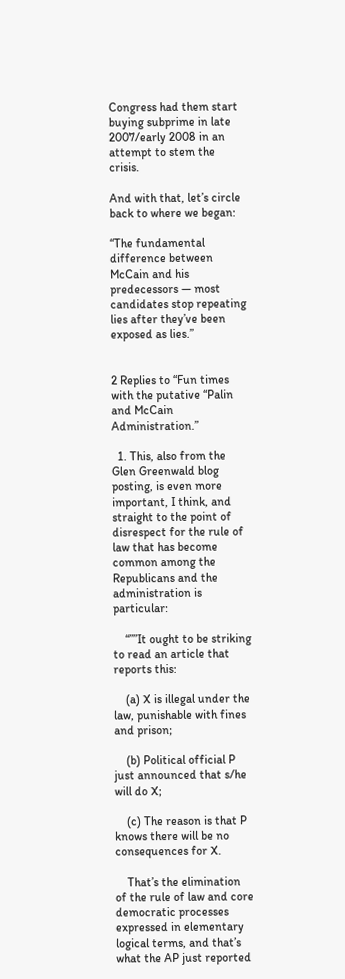Congress had them start buying subprime in late 2007/early 2008 in an attempt to stem the crisis.

And with that, let’s circle back to where we began:

“The fundamental difference between McCain and his predecessors — most candidates stop repeating lies after they’ve been exposed as lies.”


2 Replies to “Fun times with the putative “Palin and McCain Administration.”

  1. This, also from the Glen Greenwald blog posting, is even more important, I think, and straight to the point of disrespect for the rule of law that has become common among the Republicans and the administration is particular:

    “””It ought to be striking to read an article that reports this:

    (a) X is illegal under the law, punishable with fines and prison;

    (b) Political official P just announced that s/he will do X;

    (c) The reason is that P knows there will be no consequences for X.

    That’s the elimination of the rule of law and core democratic processes expressed in elementary logical terms, and that’s what the AP just reported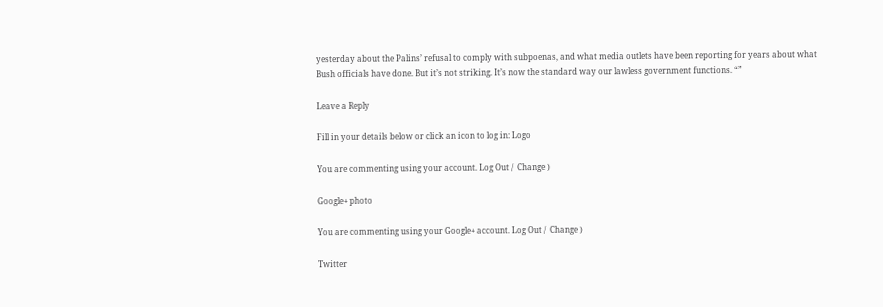yesterday about the Palins’ refusal to comply with subpoenas, and what media outlets have been reporting for years about what Bush officials have done. But it’s not striking. It’s now the standard way our lawless government functions. “”

Leave a Reply

Fill in your details below or click an icon to log in: Logo

You are commenting using your account. Log Out /  Change )

Google+ photo

You are commenting using your Google+ account. Log Out /  Change )

Twitter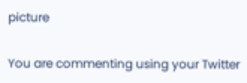picture

You are commenting using your Twitter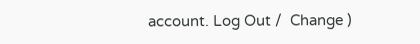account. Log Out /  Change )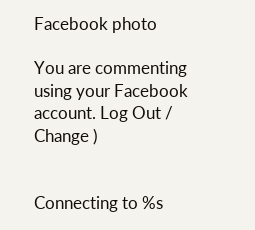Facebook photo

You are commenting using your Facebook account. Log Out /  Change )


Connecting to %s